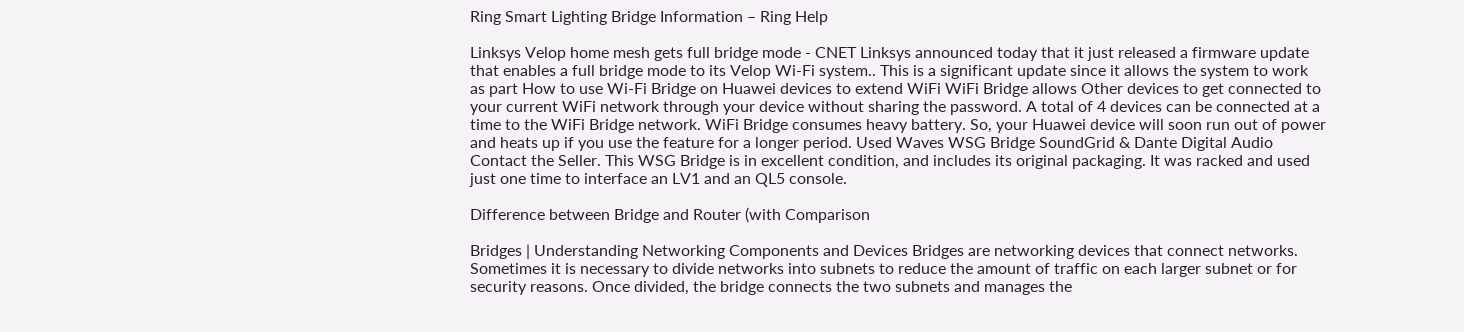Ring Smart Lighting Bridge Information – Ring Help

Linksys Velop home mesh gets full bridge mode - CNET Linksys announced today that it just released a firmware update that enables a full bridge mode to its Velop Wi-Fi system.. This is a significant update since it allows the system to work as part How to use Wi-Fi Bridge on Huawei devices to extend WiFi WiFi Bridge allows Other devices to get connected to your current WiFi network through your device without sharing the password. A total of 4 devices can be connected at a time to the WiFi Bridge network. WiFi Bridge consumes heavy battery. So, your Huawei device will soon run out of power and heats up if you use the feature for a longer period. Used Waves WSG Bridge SoundGrid & Dante Digital Audio Contact the Seller. This WSG Bridge is in excellent condition, and includes its original packaging. It was racked and used just one time to interface an LV1 and an QL5 console.

Difference between Bridge and Router (with Comparison

Bridges | Understanding Networking Components and Devices Bridges are networking devices that connect networks. Sometimes it is necessary to divide networks into subnets to reduce the amount of traffic on each larger subnet or for security reasons. Once divided, the bridge connects the two subnets and manages the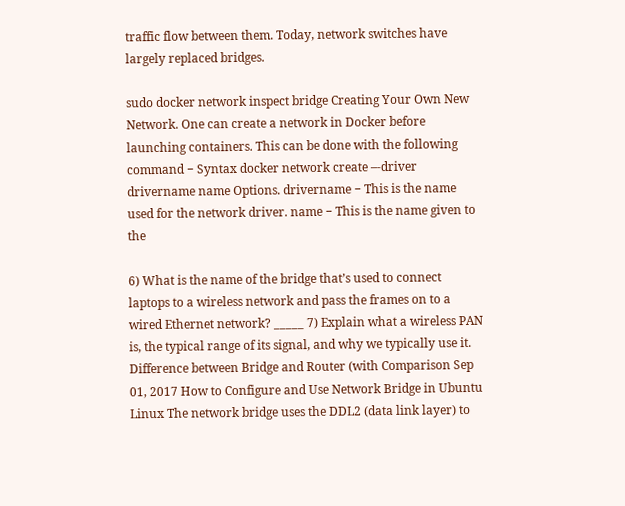traffic flow between them. Today, network switches have largely replaced bridges.

sudo docker network inspect bridge Creating Your Own New Network. One can create a network in Docker before launching containers. This can be done with the following command − Syntax docker network create –-driver drivername name Options. drivername − This is the name used for the network driver. name − This is the name given to the

6) What is the name of the bridge that’s used to connect laptops to a wireless network and pass the frames on to a wired Ethernet network? _____ 7) Explain what a wireless PAN is, the typical range of its signal, and why we typically use it. Difference between Bridge and Router (with Comparison Sep 01, 2017 How to Configure and Use Network Bridge in Ubuntu Linux The network bridge uses the DDL2 (data link layer) to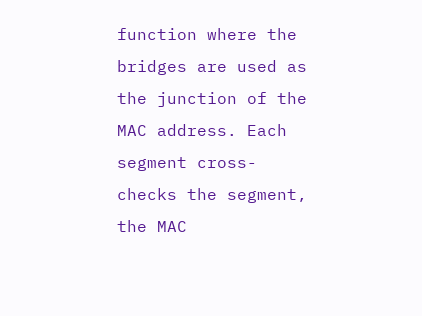function where the bridges are used as the junction of the MAC address. Each segment cross-checks the segment, the MAC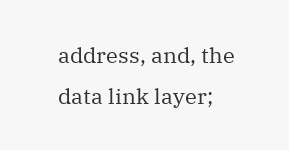address, and, the data link layer;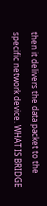then it delivers the data packet to the specific network device. WHAT IS BRIDGE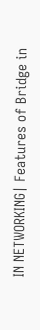IN NETWORKING| Features of Bridge in